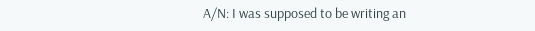A/N: I was supposed to be writing an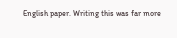English paper. Writing this was far more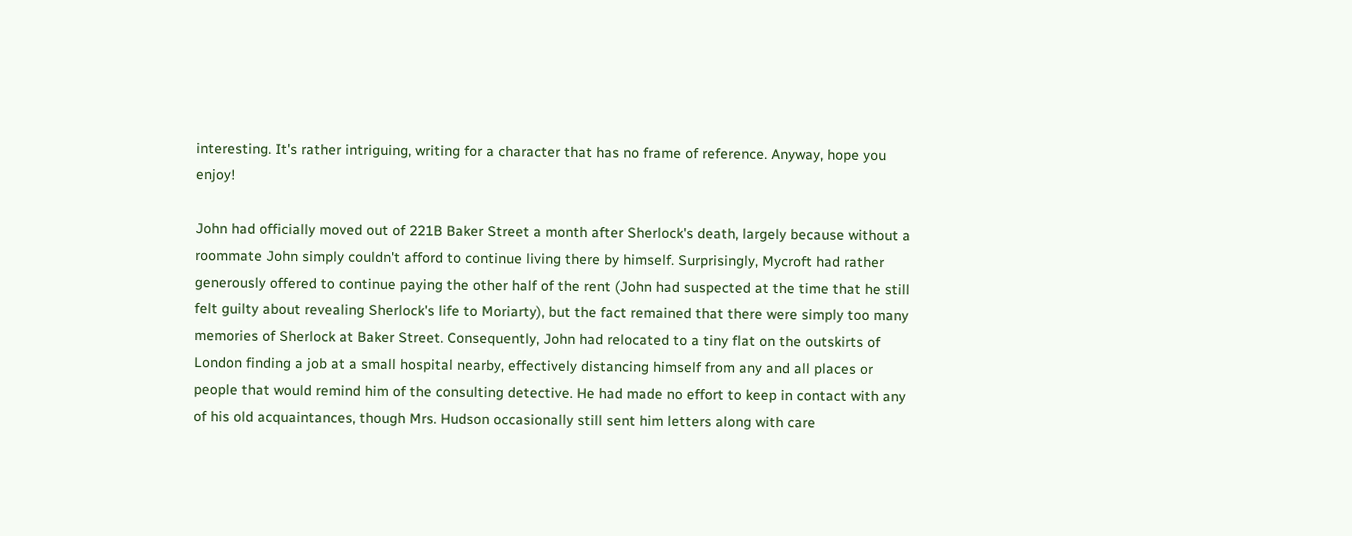interesting. It's rather intriguing, writing for a character that has no frame of reference. Anyway, hope you enjoy!

John had officially moved out of 221B Baker Street a month after Sherlock's death, largely because without a roommate John simply couldn't afford to continue living there by himself. Surprisingly, Mycroft had rather generously offered to continue paying the other half of the rent (John had suspected at the time that he still felt guilty about revealing Sherlock's life to Moriarty), but the fact remained that there were simply too many memories of Sherlock at Baker Street. Consequently, John had relocated to a tiny flat on the outskirts of London finding a job at a small hospital nearby, effectively distancing himself from any and all places or people that would remind him of the consulting detective. He had made no effort to keep in contact with any of his old acquaintances, though Mrs. Hudson occasionally still sent him letters along with care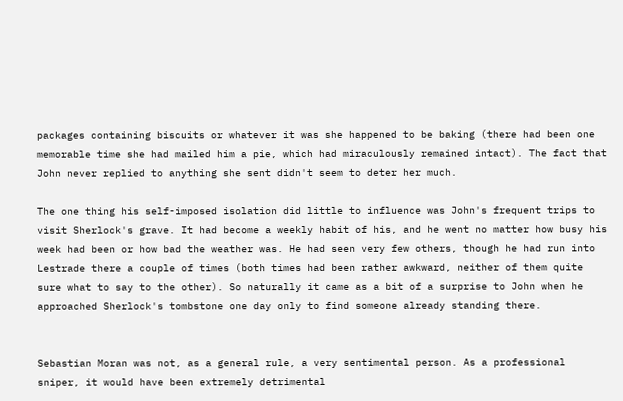packages containing biscuits or whatever it was she happened to be baking (there had been one memorable time she had mailed him a pie, which had miraculously remained intact). The fact that John never replied to anything she sent didn't seem to deter her much.

The one thing his self-imposed isolation did little to influence was John's frequent trips to visit Sherlock's grave. It had become a weekly habit of his, and he went no matter how busy his week had been or how bad the weather was. He had seen very few others, though he had run into Lestrade there a couple of times (both times had been rather awkward, neither of them quite sure what to say to the other). So naturally it came as a bit of a surprise to John when he approached Sherlock's tombstone one day only to find someone already standing there.


Sebastian Moran was not, as a general rule, a very sentimental person. As a professional sniper, it would have been extremely detrimental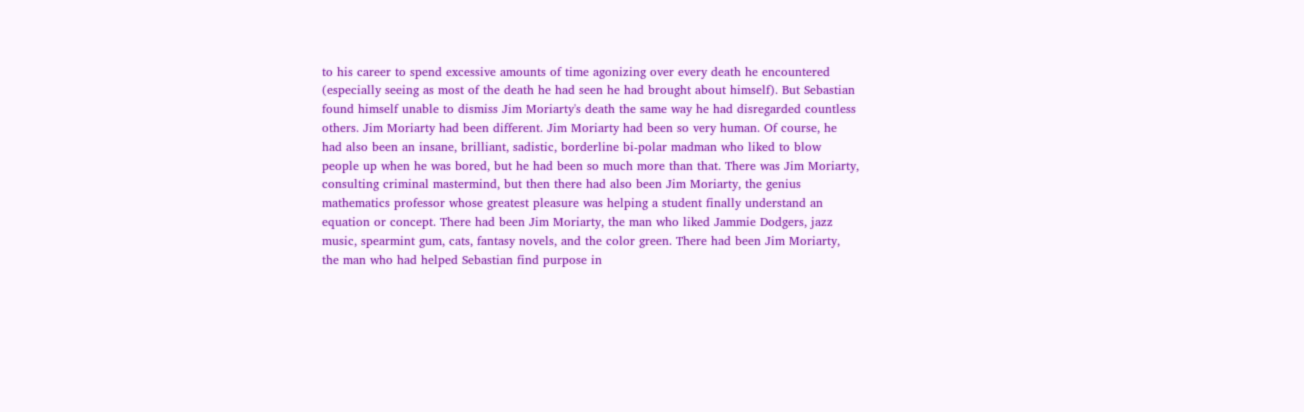to his career to spend excessive amounts of time agonizing over every death he encountered (especially seeing as most of the death he had seen he had brought about himself). But Sebastian found himself unable to dismiss Jim Moriarty's death the same way he had disregarded countless others. Jim Moriarty had been different. Jim Moriarty had been so very human. Of course, he had also been an insane, brilliant, sadistic, borderline bi-polar madman who liked to blow people up when he was bored, but he had been so much more than that. There was Jim Moriarty, consulting criminal mastermind, but then there had also been Jim Moriarty, the genius mathematics professor whose greatest pleasure was helping a student finally understand an equation or concept. There had been Jim Moriarty, the man who liked Jammie Dodgers, jazz music, spearmint gum, cats, fantasy novels, and the color green. There had been Jim Moriarty, the man who had helped Sebastian find purpose in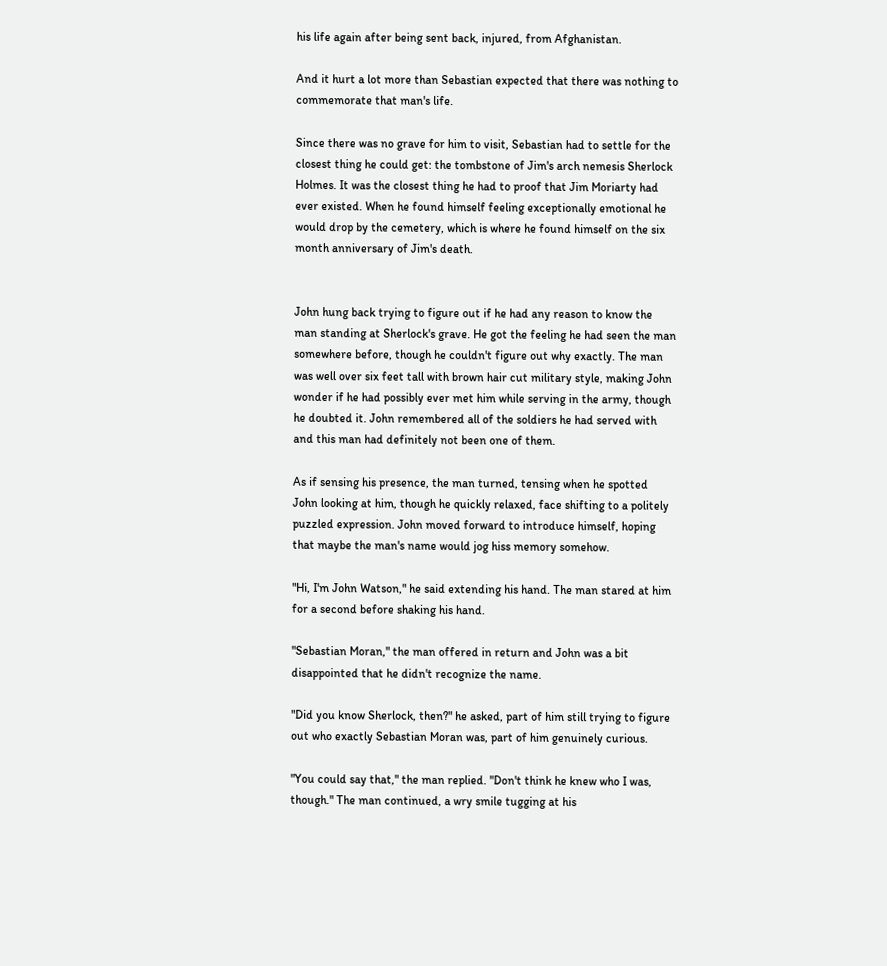his life again after being sent back, injured, from Afghanistan.

And it hurt a lot more than Sebastian expected that there was nothing to commemorate that man's life.

Since there was no grave for him to visit, Sebastian had to settle for the closest thing he could get: the tombstone of Jim's arch nemesis Sherlock Holmes. It was the closest thing he had to proof that Jim Moriarty had ever existed. When he found himself feeling exceptionally emotional he would drop by the cemetery, which is where he found himself on the six month anniversary of Jim's death.


John hung back trying to figure out if he had any reason to know the man standing at Sherlock's grave. He got the feeling he had seen the man somewhere before, though he couldn't figure out why exactly. The man was well over six feet tall with brown hair cut military style, making John wonder if he had possibly ever met him while serving in the army, though he doubted it. John remembered all of the soldiers he had served with and this man had definitely not been one of them.

As if sensing his presence, the man turned, tensing when he spotted John looking at him, though he quickly relaxed, face shifting to a politely puzzled expression. John moved forward to introduce himself, hoping that maybe the man's name would jog hiss memory somehow.

"Hi, I'm John Watson," he said extending his hand. The man stared at him for a second before shaking his hand.

"Sebastian Moran," the man offered in return and John was a bit disappointed that he didn't recognize the name.

"Did you know Sherlock, then?" he asked, part of him still trying to figure out who exactly Sebastian Moran was, part of him genuinely curious.

"You could say that," the man replied. "Don't think he knew who I was, though." The man continued, a wry smile tugging at his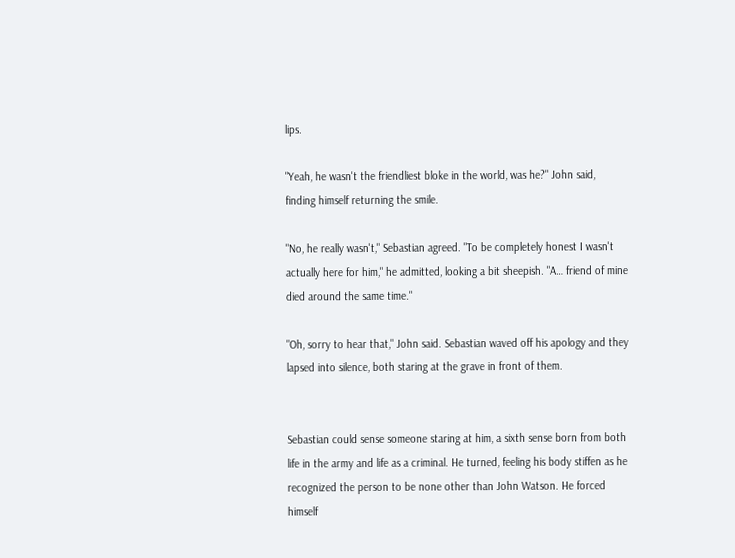lips.

"Yeah, he wasn't the friendliest bloke in the world, was he?" John said, finding himself returning the smile.

"No, he really wasn't," Sebastian agreed. "To be completely honest I wasn't actually here for him," he admitted, looking a bit sheepish. "A… friend of mine died around the same time."

"Oh, sorry to hear that," John said. Sebastian waved off his apology and they lapsed into silence, both staring at the grave in front of them.


Sebastian could sense someone staring at him, a sixth sense born from both life in the army and life as a criminal. He turned, feeling his body stiffen as he recognized the person to be none other than John Watson. He forced himself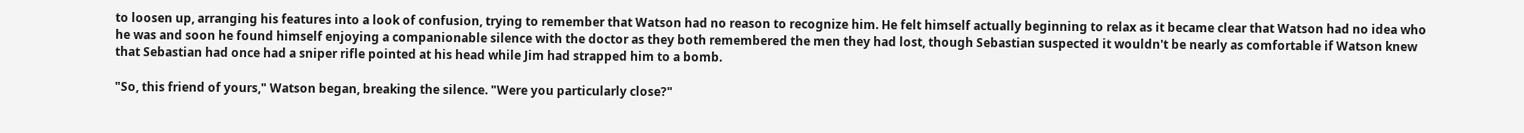to loosen up, arranging his features into a look of confusion, trying to remember that Watson had no reason to recognize him. He felt himself actually beginning to relax as it became clear that Watson had no idea who he was and soon he found himself enjoying a companionable silence with the doctor as they both remembered the men they had lost, though Sebastian suspected it wouldn't be nearly as comfortable if Watson knew that Sebastian had once had a sniper rifle pointed at his head while Jim had strapped him to a bomb.

"So, this friend of yours," Watson began, breaking the silence. "Were you particularly close?"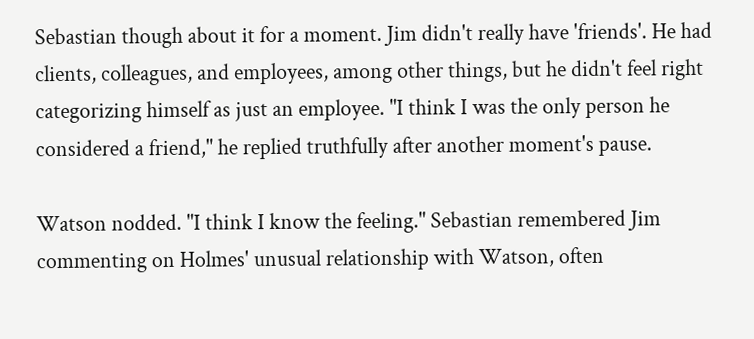Sebastian though about it for a moment. Jim didn't really have 'friends'. He had clients, colleagues, and employees, among other things, but he didn't feel right categorizing himself as just an employee. "I think I was the only person he considered a friend," he replied truthfully after another moment's pause.

Watson nodded. "I think I know the feeling." Sebastian remembered Jim commenting on Holmes' unusual relationship with Watson, often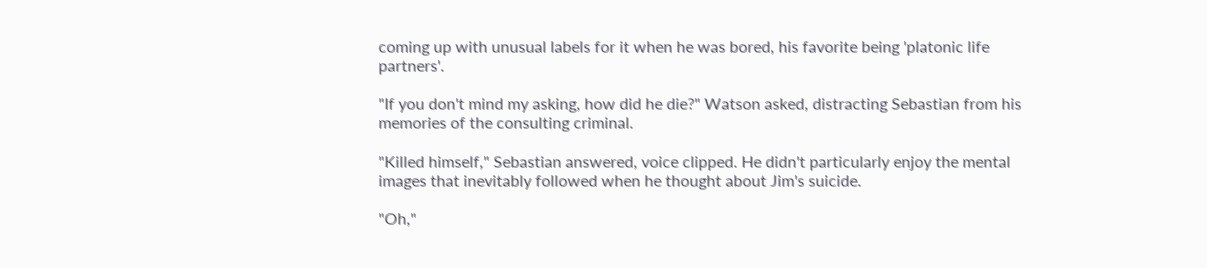coming up with unusual labels for it when he was bored, his favorite being 'platonic life partners'.

"If you don't mind my asking, how did he die?" Watson asked, distracting Sebastian from his memories of the consulting criminal.

"Killed himself," Sebastian answered, voice clipped. He didn't particularly enjoy the mental images that inevitably followed when he thought about Jim's suicide.

"Oh,"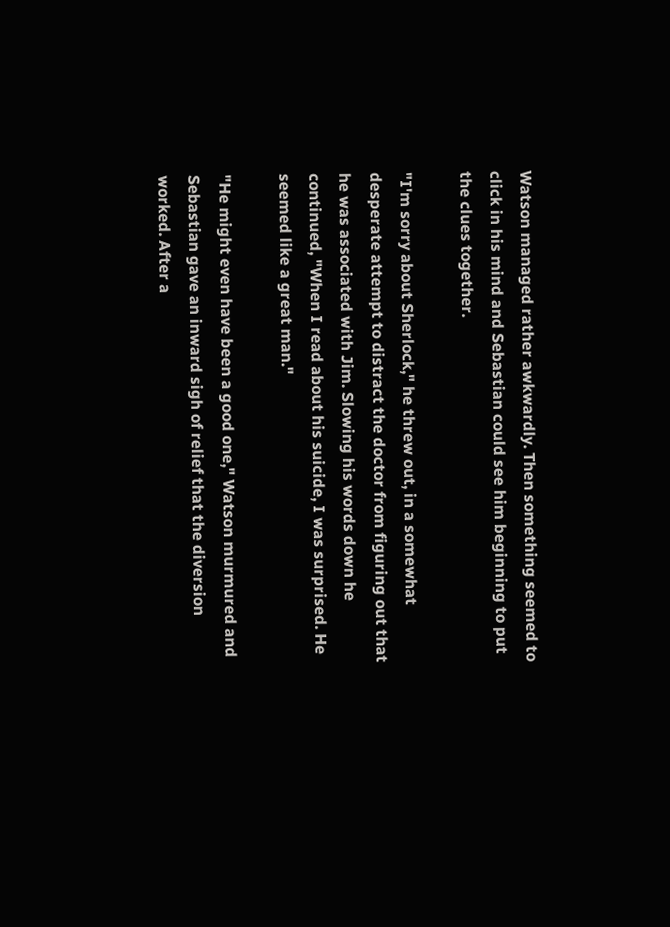Watson managed rather awkwardly. Then something seemed to click in his mind and Sebastian could see him beginning to put the clues together.

"I'm sorry about Sherlock," he threw out, in a somewhat desperate attempt to distract the doctor from figuring out that he was associated with Jim. Slowing his words down he continued, "When I read about his suicide, I was surprised. He seemed like a great man."

"He might even have been a good one," Watson murmured and Sebastian gave an inward sigh of relief that the diversion worked. After a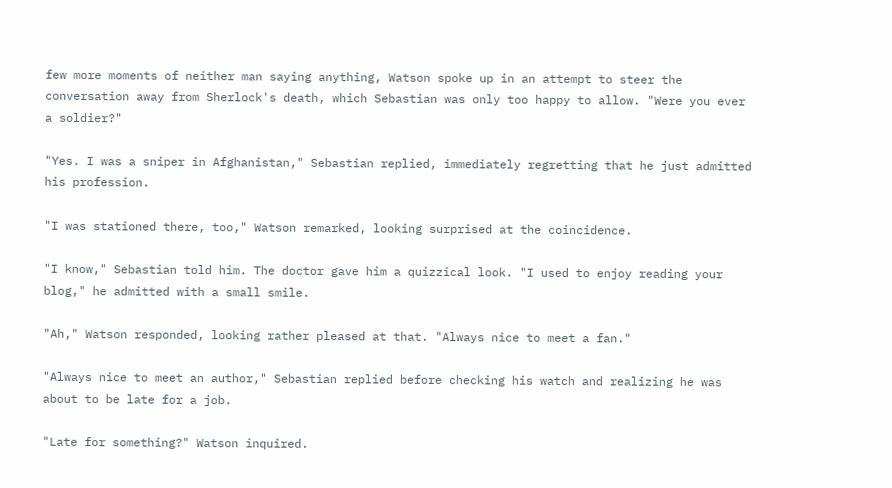few more moments of neither man saying anything, Watson spoke up in an attempt to steer the conversation away from Sherlock's death, which Sebastian was only too happy to allow. "Were you ever a soldier?"

"Yes. I was a sniper in Afghanistan," Sebastian replied, immediately regretting that he just admitted his profession.

"I was stationed there, too," Watson remarked, looking surprised at the coincidence.

"I know," Sebastian told him. The doctor gave him a quizzical look. "I used to enjoy reading your blog," he admitted with a small smile.

"Ah," Watson responded, looking rather pleased at that. "Always nice to meet a fan."

"Always nice to meet an author," Sebastian replied before checking his watch and realizing he was about to be late for a job.

"Late for something?" Watson inquired.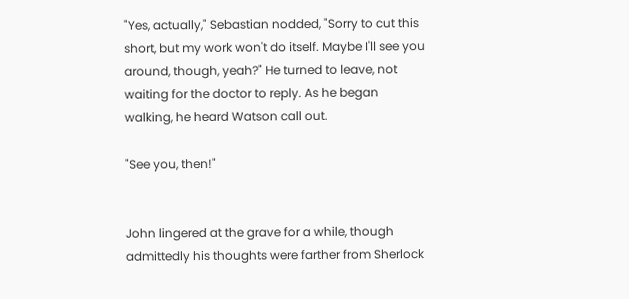"Yes, actually," Sebastian nodded, "Sorry to cut this short, but my work won't do itself. Maybe I'll see you around, though, yeah?" He turned to leave, not waiting for the doctor to reply. As he began walking, he heard Watson call out.

"See you, then!"


John lingered at the grave for a while, though admittedly his thoughts were farther from Sherlock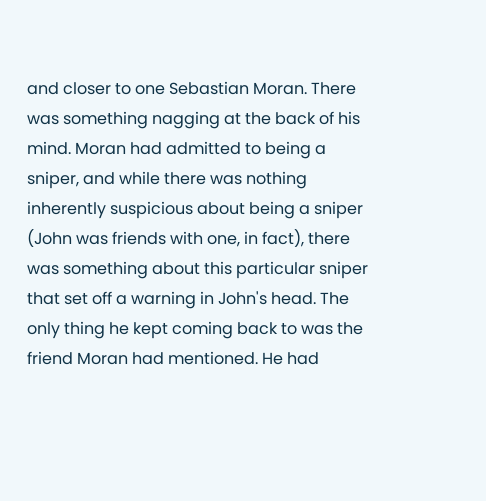and closer to one Sebastian Moran. There was something nagging at the back of his mind. Moran had admitted to being a sniper, and while there was nothing inherently suspicious about being a sniper (John was friends with one, in fact), there was something about this particular sniper that set off a warning in John's head. The only thing he kept coming back to was the friend Moran had mentioned. He had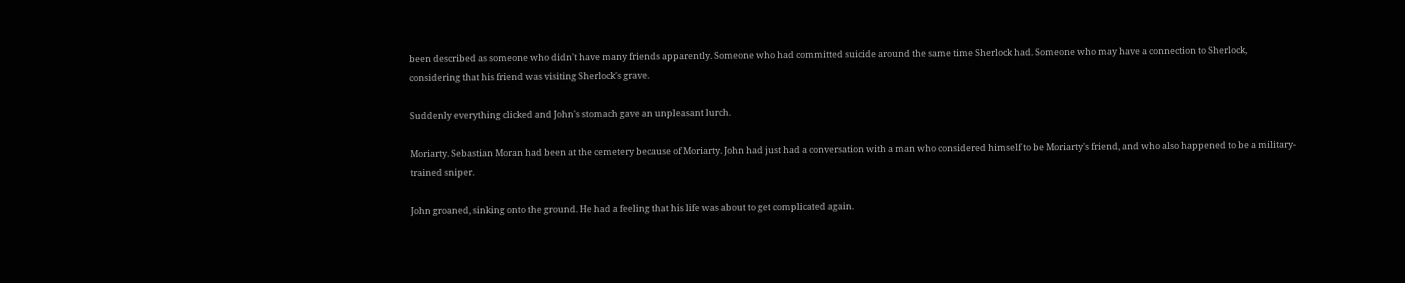been described as someone who didn't have many friends apparently. Someone who had committed suicide around the same time Sherlock had. Someone who may have a connection to Sherlock, considering that his friend was visiting Sherlock's grave.

Suddenly everything clicked and John's stomach gave an unpleasant lurch.

Moriarty. Sebastian Moran had been at the cemetery because of Moriarty. John had just had a conversation with a man who considered himself to be Moriarty's friend, and who also happened to be a military-trained sniper.

John groaned, sinking onto the ground. He had a feeling that his life was about to get complicated again.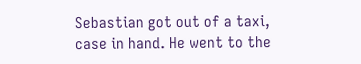Sebastian got out of a taxi, case in hand. He went to the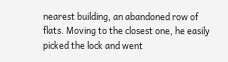nearest building, an abandoned row of flats. Moving to the closest one, he easily picked the lock and went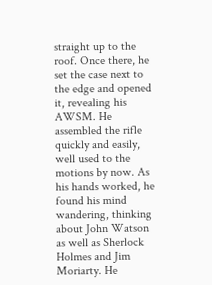straight up to the roof. Once there, he set the case next to the edge and opened it, revealing his AWSM. He assembled the rifle quickly and easily, well used to the motions by now. As his hands worked, he found his mind wandering, thinking about John Watson as well as Sherlock Holmes and Jim Moriarty. He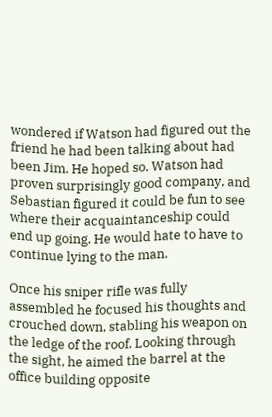wondered if Watson had figured out the friend he had been talking about had been Jim. He hoped so. Watson had proven surprisingly good company, and Sebastian figured it could be fun to see where their acquaintanceship could end up going. He would hate to have to continue lying to the man.

Once his sniper rifle was fully assembled he focused his thoughts and crouched down, stabling his weapon on the ledge of the roof. Looking through the sight, he aimed the barrel at the office building opposite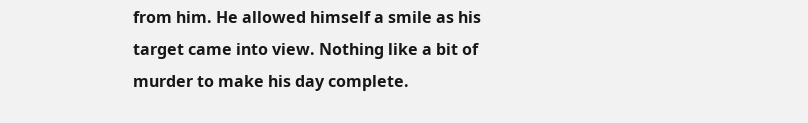from him. He allowed himself a smile as his target came into view. Nothing like a bit of murder to make his day complete.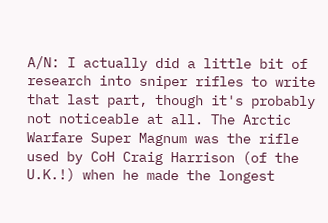A/N: I actually did a little bit of research into sniper rifles to write that last part, though it's probably not noticeable at all. The Arctic Warfare Super Magnum was the rifle used by CoH Craig Harrison (of the U.K.!) when he made the longest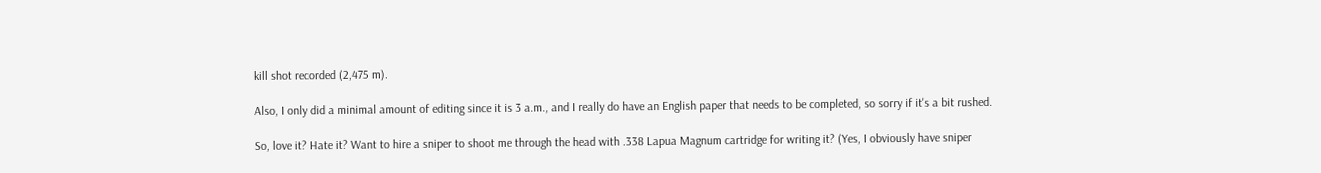kill shot recorded (2,475 m).

Also, I only did a minimal amount of editing since it is 3 a.m., and I really do have an English paper that needs to be completed, so sorry if it's a bit rushed.

So, love it? Hate it? Want to hire a sniper to shoot me through the head with .338 Lapua Magnum cartridge for writing it? (Yes, I obviously have sniper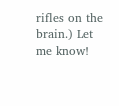rifles on the brain.) Let me know!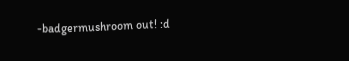-badgermushroom out! :d